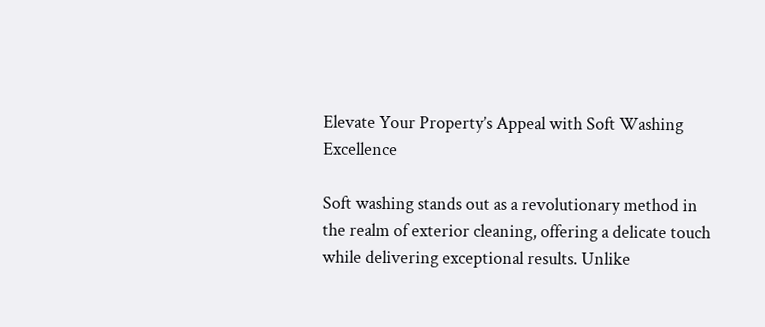Elevate Your Property’s Appeal with Soft Washing Excellence

Soft washing stands out as a revolutionary method in the realm of exterior cleaning, offering a delicate touch while delivering exceptional results. Unlike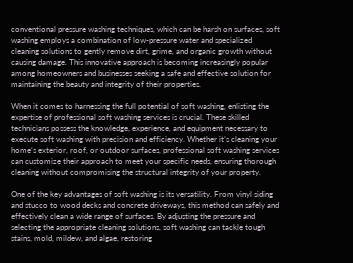conventional pressure washing techniques, which can be harsh on surfaces, soft washing employs a combination of low-pressure water and specialized cleaning solutions to gently remove dirt, grime, and organic growth without causing damage. This innovative approach is becoming increasingly popular among homeowners and businesses seeking a safe and effective solution for maintaining the beauty and integrity of their properties.

When it comes to harnessing the full potential of soft washing, enlisting the expertise of professional soft washing services is crucial. These skilled technicians possess the knowledge, experience, and equipment necessary to execute soft washing with precision and efficiency. Whether it’s cleaning your home’s exterior, roof, or outdoor surfaces, professional soft washing services can customize their approach to meet your specific needs, ensuring thorough cleaning without compromising the structural integrity of your property.

One of the key advantages of soft washing is its versatility. From vinyl siding and stucco to wood decks and concrete driveways, this method can safely and effectively clean a wide range of surfaces. By adjusting the pressure and selecting the appropriate cleaning solutions, soft washing can tackle tough stains, mold, mildew, and algae, restoring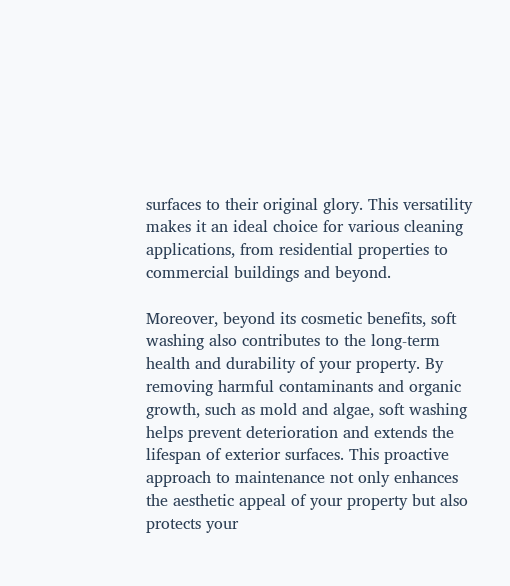surfaces to their original glory. This versatility makes it an ideal choice for various cleaning applications, from residential properties to commercial buildings and beyond.

Moreover, beyond its cosmetic benefits, soft washing also contributes to the long-term health and durability of your property. By removing harmful contaminants and organic growth, such as mold and algae, soft washing helps prevent deterioration and extends the lifespan of exterior surfaces. This proactive approach to maintenance not only enhances the aesthetic appeal of your property but also protects your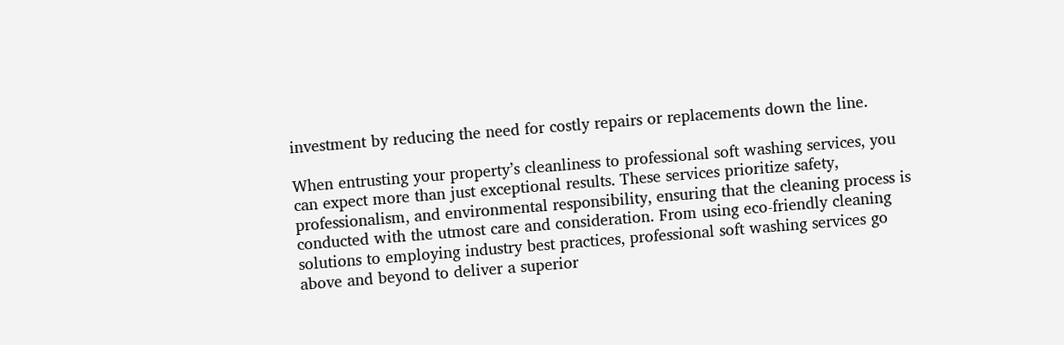investment by reducing the need for costly repairs or replacements down the line.

When entrusting your property’s cleanliness to professional soft washing services, you can expect more than just exceptional results. These services prioritize safety, professionalism, and environmental responsibility, ensuring that the cleaning process is conducted with the utmost care and consideration. From using eco-friendly cleaning solutions to employing industry best practices, professional soft washing services go above and beyond to deliver a superior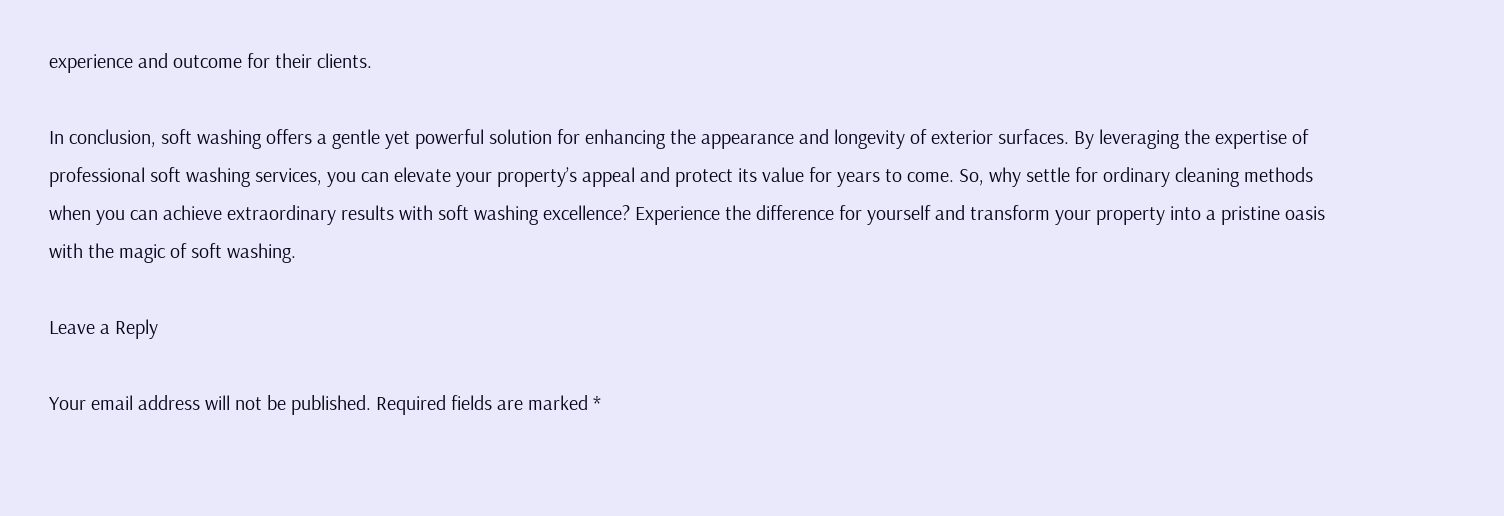experience and outcome for their clients.

In conclusion, soft washing offers a gentle yet powerful solution for enhancing the appearance and longevity of exterior surfaces. By leveraging the expertise of professional soft washing services, you can elevate your property’s appeal and protect its value for years to come. So, why settle for ordinary cleaning methods when you can achieve extraordinary results with soft washing excellence? Experience the difference for yourself and transform your property into a pristine oasis with the magic of soft washing.

Leave a Reply

Your email address will not be published. Required fields are marked *